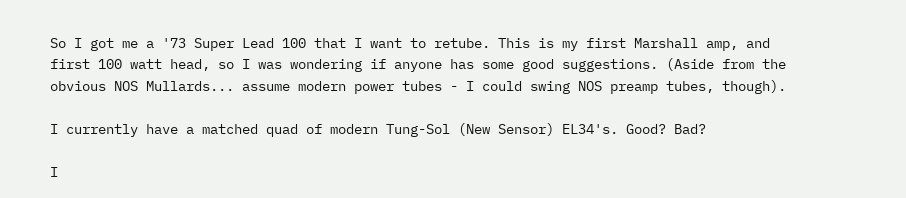So I got me a '73 Super Lead 100 that I want to retube. This is my first Marshall amp, and first 100 watt head, so I was wondering if anyone has some good suggestions. (Aside from the obvious NOS Mullards... assume modern power tubes - I could swing NOS preamp tubes, though).

I currently have a matched quad of modern Tung-Sol (New Sensor) EL34's. Good? Bad?

I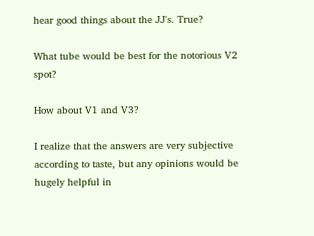hear good things about the JJ's. True?

What tube would be best for the notorious V2 spot?

How about V1 and V3?

I realize that the answers are very subjective according to taste, but any opinions would be hugely helpful in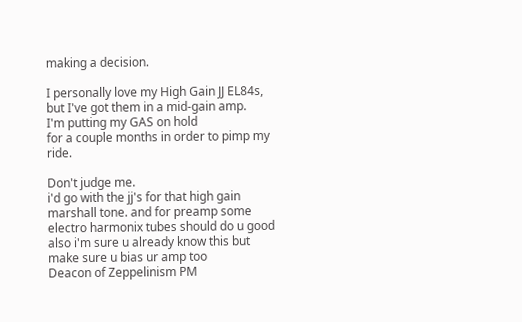making a decision.

I personally love my High Gain JJ EL84s, but I've got them in a mid-gain amp.
I'm putting my GAS on hold
for a couple months in order to pimp my ride.

Don't judge me.
i'd go with the jj's for that high gain marshall tone. and for preamp some electro harmonix tubes should do u good
also i'm sure u already know this but make sure u bias ur amp too
Deacon of Zeppelinism PM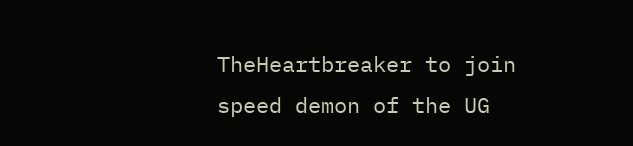TheHeartbreaker to join
speed demon of the UG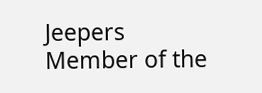Jeepers
Member of the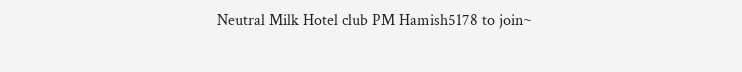Neutral Milk Hotel club PM Hamish5178 to join~